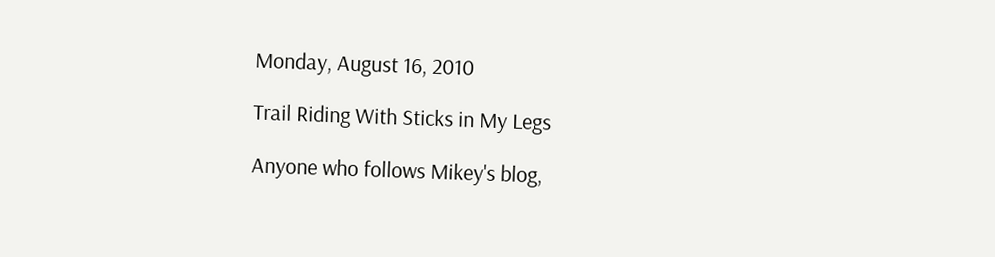Monday, August 16, 2010

Trail Riding With Sticks in My Legs

Anyone who follows Mikey's blog,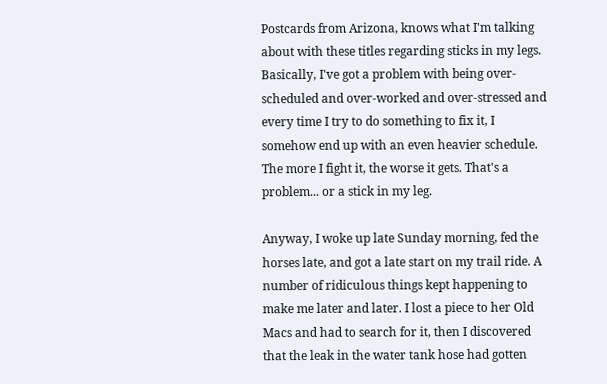Postcards from Arizona, knows what I'm talking about with these titles regarding sticks in my legs. Basically, I've got a problem with being over-scheduled and over-worked and over-stressed and every time I try to do something to fix it, I somehow end up with an even heavier schedule. The more I fight it, the worse it gets. That's a problem... or a stick in my leg.

Anyway, I woke up late Sunday morning, fed the horses late, and got a late start on my trail ride. A number of ridiculous things kept happening to make me later and later. I lost a piece to her Old Macs and had to search for it, then I discovered that the leak in the water tank hose had gotten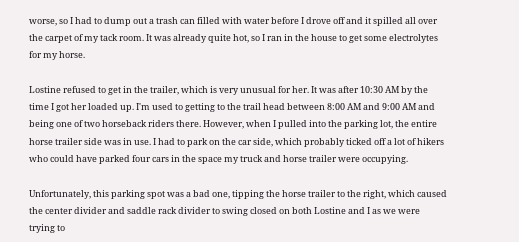worse, so I had to dump out a trash can filled with water before I drove off and it spilled all over the carpet of my tack room. It was already quite hot, so I ran in the house to get some electrolytes for my horse.

Lostine refused to get in the trailer, which is very unusual for her. It was after 10:30 AM by the time I got her loaded up. I'm used to getting to the trail head between 8:00 AM and 9:00 AM and being one of two horseback riders there. However, when I pulled into the parking lot, the entire horse trailer side was in use. I had to park on the car side, which probably ticked off a lot of hikers who could have parked four cars in the space my truck and horse trailer were occupying.

Unfortunately, this parking spot was a bad one, tipping the horse trailer to the right, which caused the center divider and saddle rack divider to swing closed on both Lostine and I as we were trying to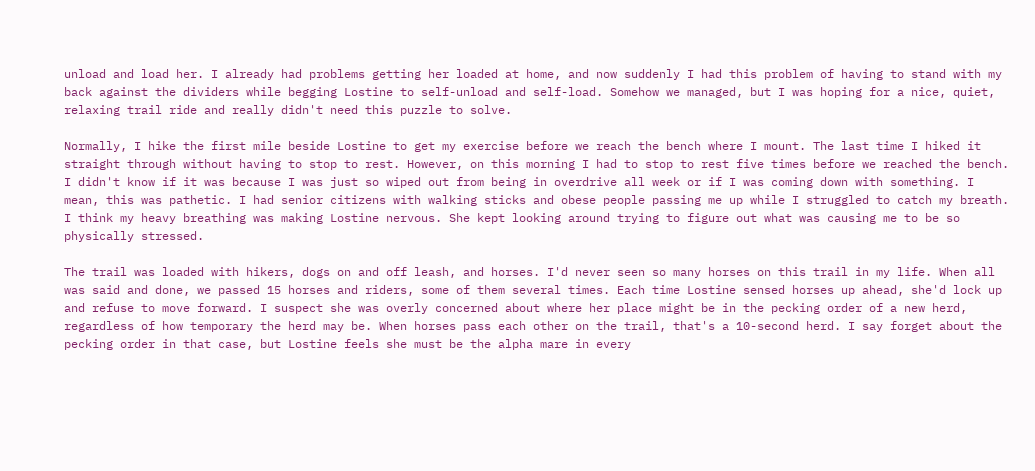unload and load her. I already had problems getting her loaded at home, and now suddenly I had this problem of having to stand with my back against the dividers while begging Lostine to self-unload and self-load. Somehow we managed, but I was hoping for a nice, quiet, relaxing trail ride and really didn't need this puzzle to solve.

Normally, I hike the first mile beside Lostine to get my exercise before we reach the bench where I mount. The last time I hiked it straight through without having to stop to rest. However, on this morning I had to stop to rest five times before we reached the bench. I didn't know if it was because I was just so wiped out from being in overdrive all week or if I was coming down with something. I mean, this was pathetic. I had senior citizens with walking sticks and obese people passing me up while I struggled to catch my breath. I think my heavy breathing was making Lostine nervous. She kept looking around trying to figure out what was causing me to be so physically stressed.

The trail was loaded with hikers, dogs on and off leash, and horses. I'd never seen so many horses on this trail in my life. When all was said and done, we passed 15 horses and riders, some of them several times. Each time Lostine sensed horses up ahead, she'd lock up and refuse to move forward. I suspect she was overly concerned about where her place might be in the pecking order of a new herd, regardless of how temporary the herd may be. When horses pass each other on the trail, that's a 10-second herd. I say forget about the pecking order in that case, but Lostine feels she must be the alpha mare in every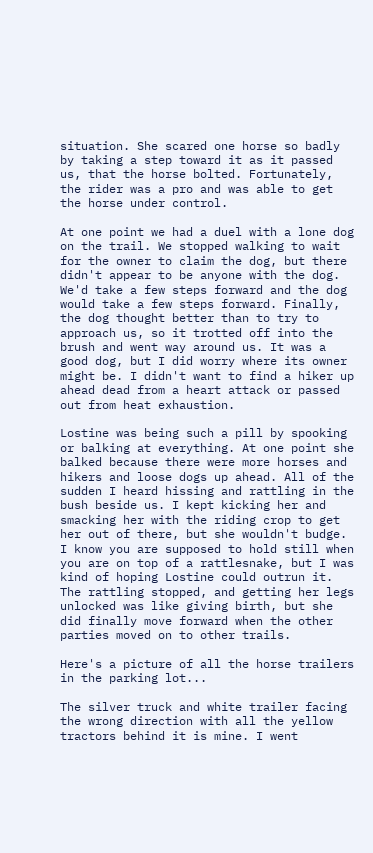situation. She scared one horse so badly by taking a step toward it as it passed us, that the horse bolted. Fortunately, the rider was a pro and was able to get the horse under control.

At one point we had a duel with a lone dog on the trail. We stopped walking to wait for the owner to claim the dog, but there didn't appear to be anyone with the dog. We'd take a few steps forward and the dog would take a few steps forward. Finally, the dog thought better than to try to approach us, so it trotted off into the brush and went way around us. It was a good dog, but I did worry where its owner might be. I didn't want to find a hiker up ahead dead from a heart attack or passed out from heat exhaustion.

Lostine was being such a pill by spooking or balking at everything. At one point she balked because there were more horses and hikers and loose dogs up ahead. All of the sudden I heard hissing and rattling in the bush beside us. I kept kicking her and smacking her with the riding crop to get her out of there, but she wouldn't budge. I know you are supposed to hold still when you are on top of a rattlesnake, but I was kind of hoping Lostine could outrun it. The rattling stopped, and getting her legs unlocked was like giving birth, but she did finally move forward when the other parties moved on to other trails.

Here's a picture of all the horse trailers in the parking lot...

The silver truck and white trailer facing the wrong direction with all the yellow tractors behind it is mine. I went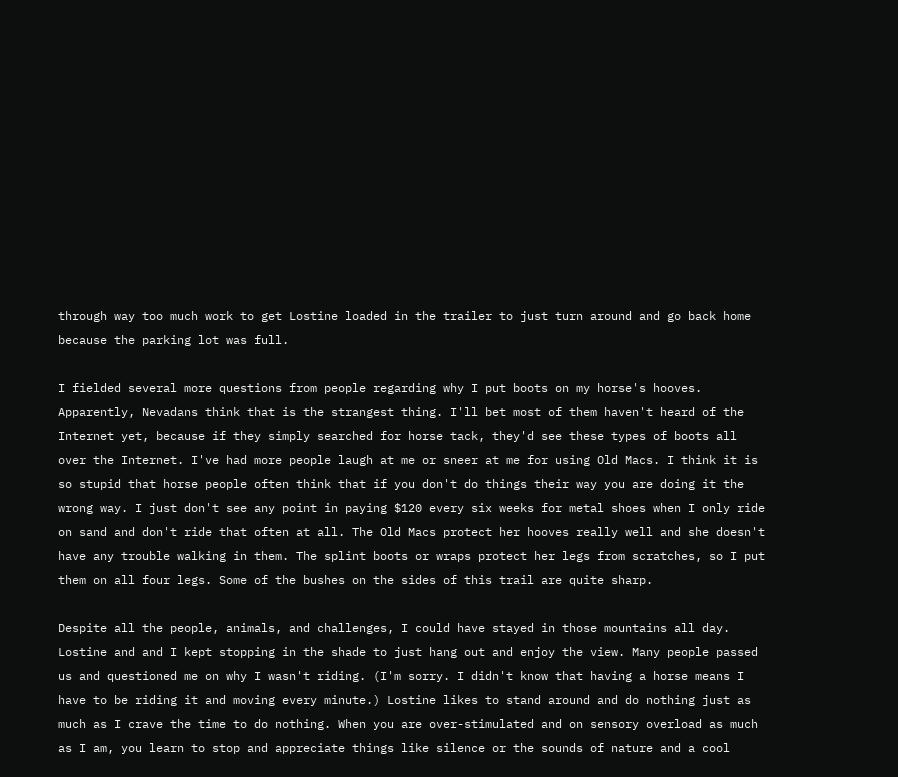through way too much work to get Lostine loaded in the trailer to just turn around and go back home because the parking lot was full.

I fielded several more questions from people regarding why I put boots on my horse's hooves. Apparently, Nevadans think that is the strangest thing. I'll bet most of them haven't heard of the Internet yet, because if they simply searched for horse tack, they'd see these types of boots all over the Internet. I've had more people laugh at me or sneer at me for using Old Macs. I think it is so stupid that horse people often think that if you don't do things their way you are doing it the wrong way. I just don't see any point in paying $120 every six weeks for metal shoes when I only ride on sand and don't ride that often at all. The Old Macs protect her hooves really well and she doesn't have any trouble walking in them. The splint boots or wraps protect her legs from scratches, so I put them on all four legs. Some of the bushes on the sides of this trail are quite sharp.

Despite all the people, animals, and challenges, I could have stayed in those mountains all day. Lostine and and I kept stopping in the shade to just hang out and enjoy the view. Many people passed us and questioned me on why I wasn't riding. (I'm sorry. I didn't know that having a horse means I have to be riding it and moving every minute.) Lostine likes to stand around and do nothing just as much as I crave the time to do nothing. When you are over-stimulated and on sensory overload as much as I am, you learn to stop and appreciate things like silence or the sounds of nature and a cool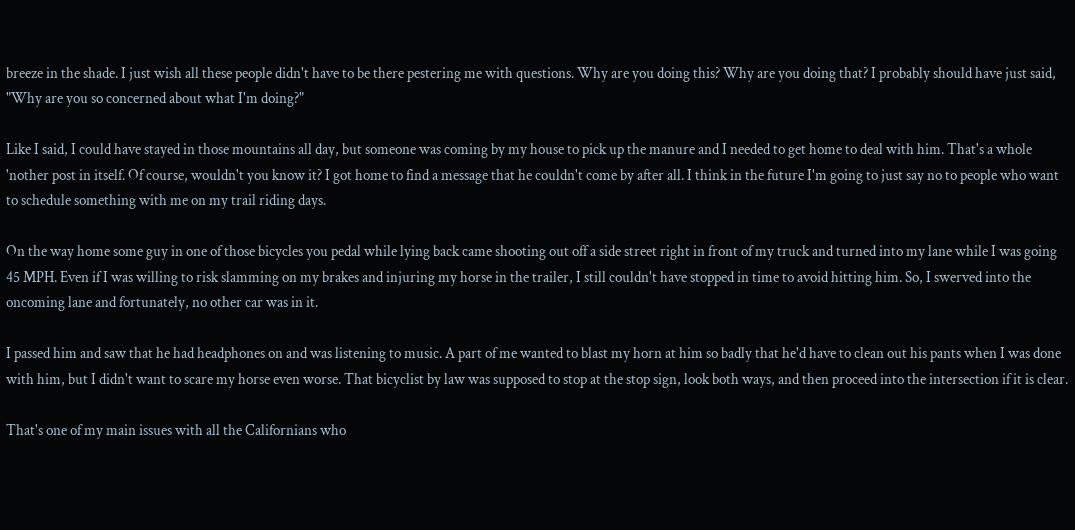breeze in the shade. I just wish all these people didn't have to be there pestering me with questions. Why are you doing this? Why are you doing that? I probably should have just said, "Why are you so concerned about what I'm doing?"

Like I said, I could have stayed in those mountains all day, but someone was coming by my house to pick up the manure and I needed to get home to deal with him. That's a whole 'nother post in itself. Of course, wouldn't you know it? I got home to find a message that he couldn't come by after all. I think in the future I'm going to just say no to people who want to schedule something with me on my trail riding days.

On the way home some guy in one of those bicycles you pedal while lying back came shooting out off a side street right in front of my truck and turned into my lane while I was going 45 MPH. Even if I was willing to risk slamming on my brakes and injuring my horse in the trailer, I still couldn't have stopped in time to avoid hitting him. So, I swerved into the oncoming lane and fortunately, no other car was in it.

I passed him and saw that he had headphones on and was listening to music. A part of me wanted to blast my horn at him so badly that he'd have to clean out his pants when I was done with him, but I didn't want to scare my horse even worse. That bicyclist by law was supposed to stop at the stop sign, look both ways, and then proceed into the intersection if it is clear.

That's one of my main issues with all the Californians who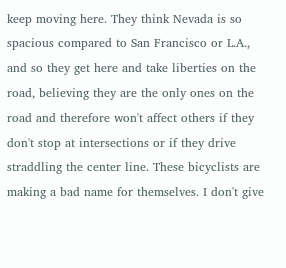keep moving here. They think Nevada is so spacious compared to San Francisco or L.A., and so they get here and take liberties on the road, believing they are the only ones on the road and therefore won't affect others if they don't stop at intersections or if they drive straddling the center line. These bicyclists are making a bad name for themselves. I don't give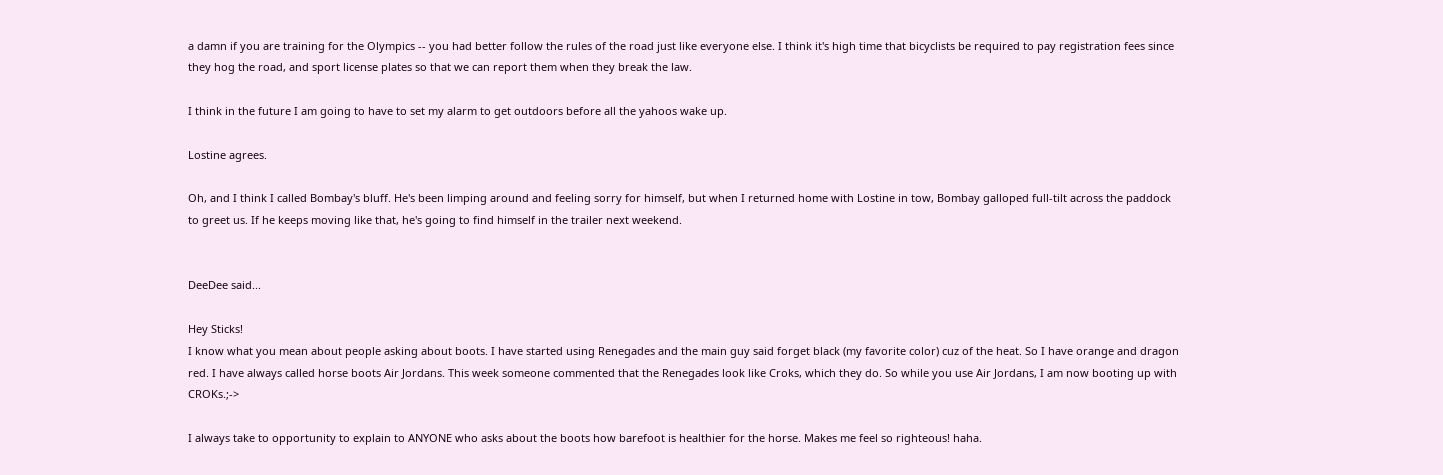a damn if you are training for the Olympics -- you had better follow the rules of the road just like everyone else. I think it's high time that bicyclists be required to pay registration fees since they hog the road, and sport license plates so that we can report them when they break the law.

I think in the future I am going to have to set my alarm to get outdoors before all the yahoos wake up.

Lostine agrees.

Oh, and I think I called Bombay's bluff. He's been limping around and feeling sorry for himself, but when I returned home with Lostine in tow, Bombay galloped full-tilt across the paddock to greet us. If he keeps moving like that, he's going to find himself in the trailer next weekend.


DeeDee said...

Hey Sticks!
I know what you mean about people asking about boots. I have started using Renegades and the main guy said forget black (my favorite color) cuz of the heat. So I have orange and dragon red. I have always called horse boots Air Jordans. This week someone commented that the Renegades look like Croks, which they do. So while you use Air Jordans, I am now booting up with CROKs.;->

I always take to opportunity to explain to ANYONE who asks about the boots how barefoot is healthier for the horse. Makes me feel so righteous! haha.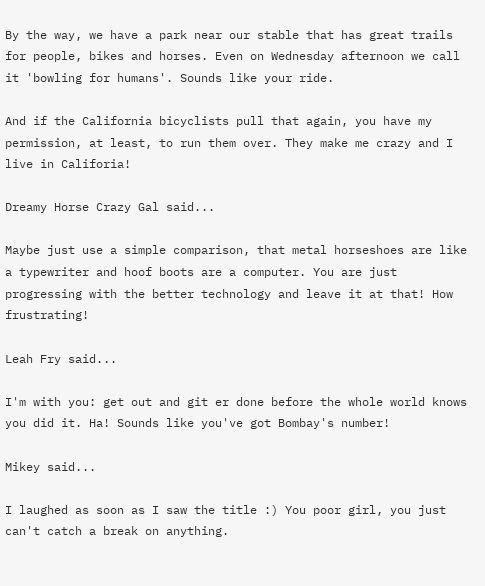By the way, we have a park near our stable that has great trails for people, bikes and horses. Even on Wednesday afternoon we call it 'bowling for humans'. Sounds like your ride.

And if the California bicyclists pull that again, you have my permission, at least, to run them over. They make me crazy and I live in Califoria!

Dreamy Horse Crazy Gal said...

Maybe just use a simple comparison, that metal horseshoes are like a typewriter and hoof boots are a computer. You are just progressing with the better technology and leave it at that! How frustrating!

Leah Fry said...

I'm with you: get out and git er done before the whole world knows you did it. Ha! Sounds like you've got Bombay's number!

Mikey said...

I laughed as soon as I saw the title :) You poor girl, you just can't catch a break on anything.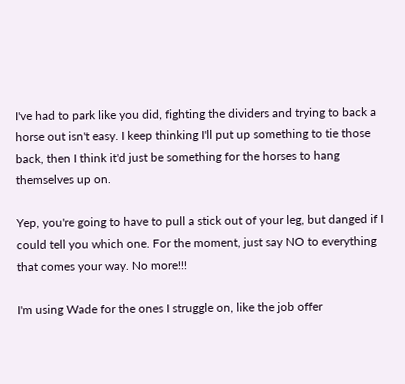I've had to park like you did, fighting the dividers and trying to back a horse out isn't easy. I keep thinking I'll put up something to tie those back, then I think it'd just be something for the horses to hang themselves up on.

Yep, you're going to have to pull a stick out of your leg, but danged if I could tell you which one. For the moment, just say NO to everything that comes your way. No more!!!

I'm using Wade for the ones I struggle on, like the job offer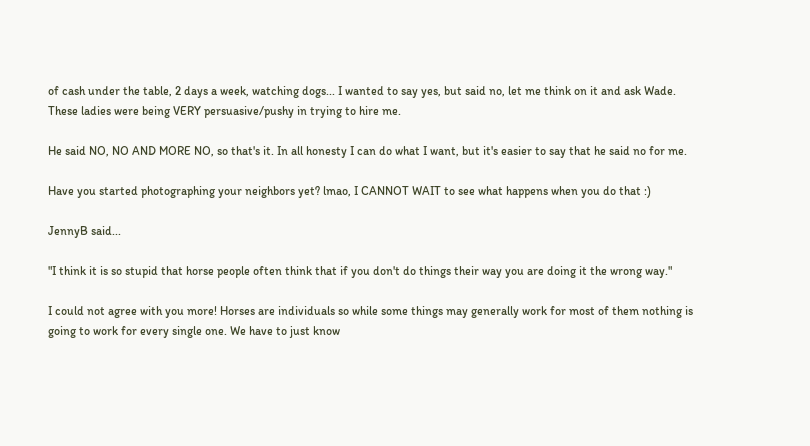of cash under the table, 2 days a week, watching dogs... I wanted to say yes, but said no, let me think on it and ask Wade. These ladies were being VERY persuasive/pushy in trying to hire me.

He said NO, NO AND MORE NO, so that's it. In all honesty I can do what I want, but it's easier to say that he said no for me.

Have you started photographing your neighbors yet? lmao, I CANNOT WAIT to see what happens when you do that :)

JennyB said...

"I think it is so stupid that horse people often think that if you don't do things their way you are doing it the wrong way."

I could not agree with you more! Horses are individuals so while some things may generally work for most of them nothing is going to work for every single one. We have to just know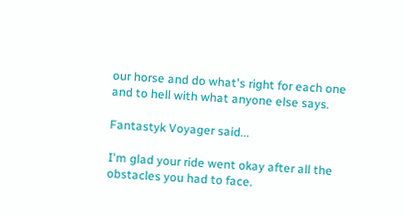our horse and do what's right for each one and to hell with what anyone else says.

Fantastyk Voyager said...

I'm glad your ride went okay after all the obstacles you had to face.